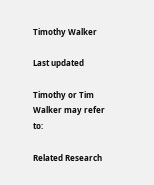Timothy Walker

Last updated

Timothy or Tim Walker may refer to:

Related Research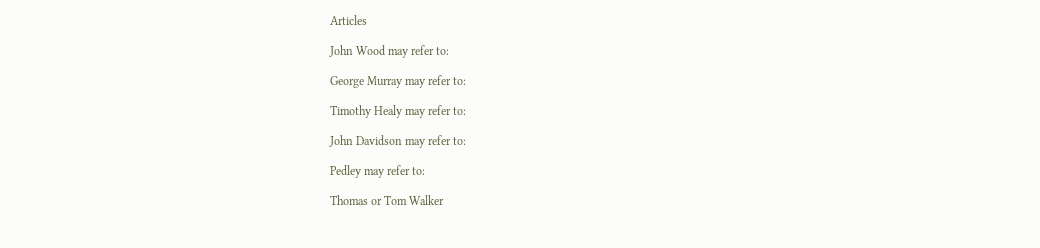Articles

John Wood may refer to:

George Murray may refer to:

Timothy Healy may refer to:

John Davidson may refer to:

Pedley may refer to:

Thomas or Tom Walker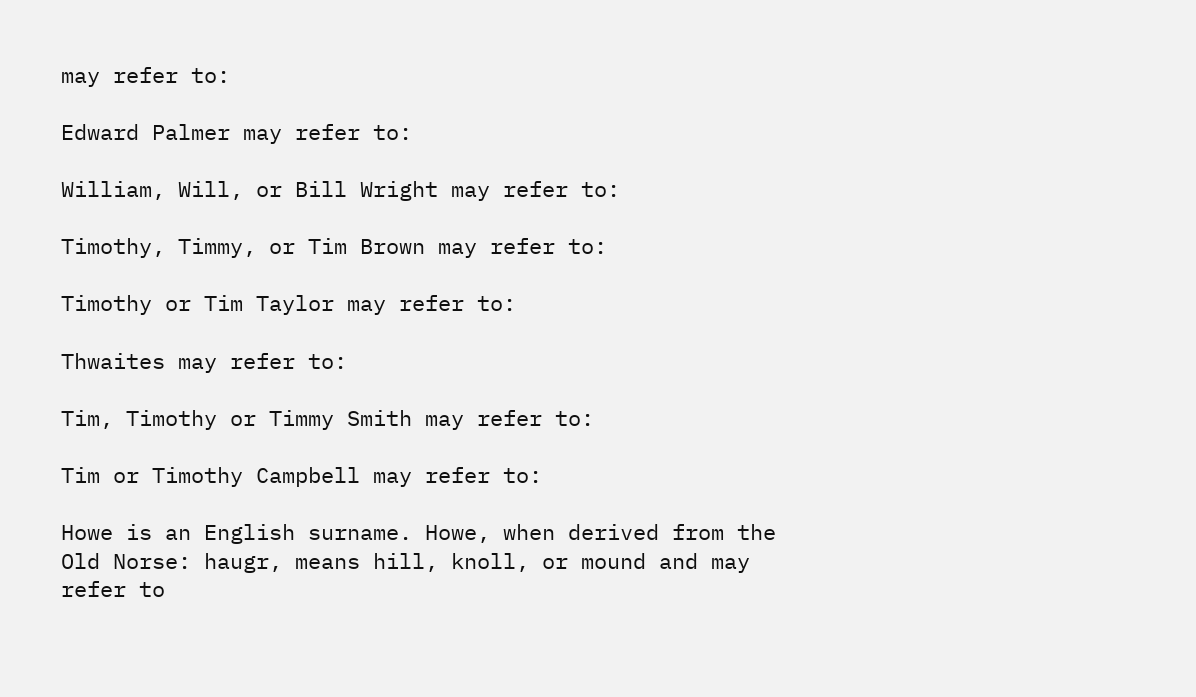may refer to:

Edward Palmer may refer to:

William, Will, or Bill Wright may refer to:

Timothy, Timmy, or Tim Brown may refer to:

Timothy or Tim Taylor may refer to:

Thwaites may refer to:

Tim, Timothy or Timmy Smith may refer to:

Tim or Timothy Campbell may refer to:

Howe is an English surname. Howe, when derived from the Old Norse: haugr, means hill, knoll, or mound and may refer to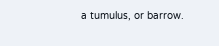a tumulus, or barrow.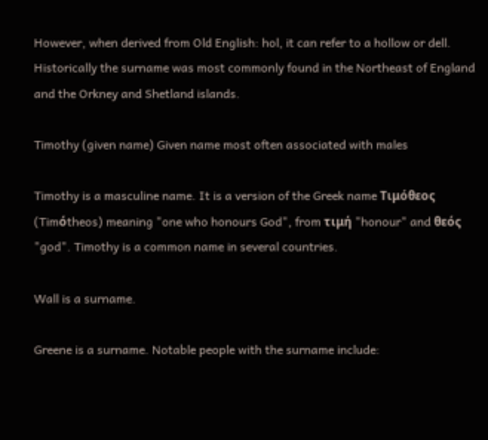However, when derived from Old English: hol, it can refer to a hollow or dell. Historically the surname was most commonly found in the Northeast of England and the Orkney and Shetland islands.

Timothy (given name) Given name most often associated with males

Timothy is a masculine name. It is a version of the Greek name Τιμόθεος (Timόtheos) meaning "one who honours God", from τιμή "honour" and θεός "god". Timothy is a common name in several countries.

Wall is a surname.

Greene is a surname. Notable people with the surname include: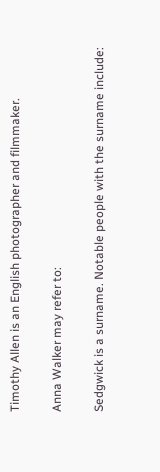Timothy Allen is an English photographer and filmmaker.

Anna Walker may refer to:

Sedgwick is a surname. Notable people with the surname include: